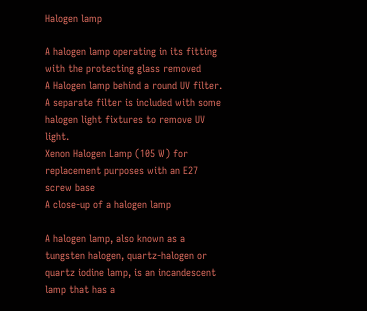Halogen lamp

A halogen lamp operating in its fitting with the protecting glass removed
A Halogen lamp behind a round UV filter. A separate filter is included with some halogen light fixtures to remove UV light.
Xenon Halogen Lamp (105 W) for replacement purposes with an E27 screw base
A close-up of a halogen lamp

A halogen lamp, also known as a tungsten halogen, quartz-halogen or quartz iodine lamp, is an incandescent lamp that has a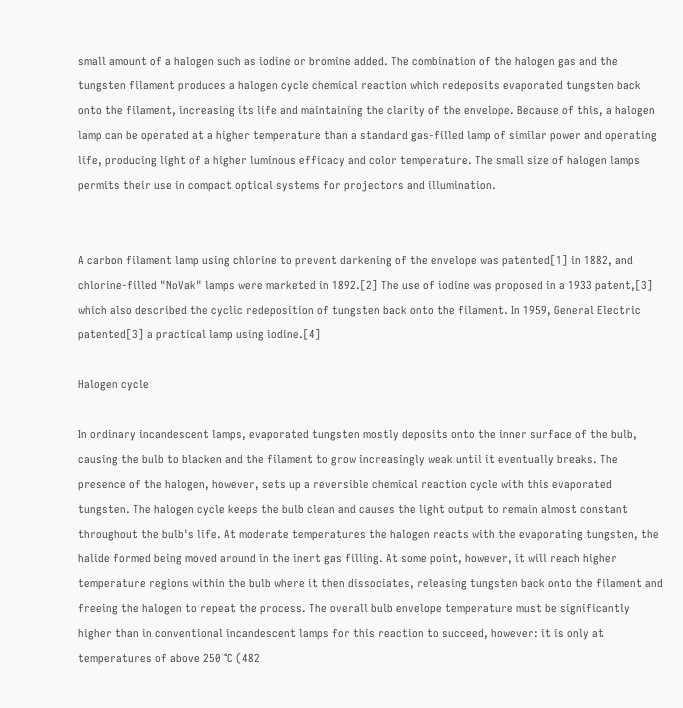small amount of a halogen such as iodine or bromine added. The combination of the halogen gas and the tungsten filament produces a halogen cycle chemical reaction which redeposits evaporated tungsten back onto the filament, increasing its life and maintaining the clarity of the envelope. Because of this, a halogen lamp can be operated at a higher temperature than a standard gas-filled lamp of similar power and operating life, producing light of a higher luminous efficacy and color temperature. The small size of halogen lamps permits their use in compact optical systems for projectors and illumination.


A carbon filament lamp using chlorine to prevent darkening of the envelope was patented[1] in 1882, and chlorine-filled "NoVak" lamps were marketed in 1892.[2] The use of iodine was proposed in a 1933 patent,[3] which also described the cyclic redeposition of tungsten back onto the filament. In 1959, General Electric patented[3] a practical lamp using iodine.[4]

Halogen cycle

In ordinary incandescent lamps, evaporated tungsten mostly deposits onto the inner surface of the bulb, causing the bulb to blacken and the filament to grow increasingly weak until it eventually breaks. The presence of the halogen, however, sets up a reversible chemical reaction cycle with this evaporated tungsten. The halogen cycle keeps the bulb clean and causes the light output to remain almost constant throughout the bulb's life. At moderate temperatures the halogen reacts with the evaporating tungsten, the halide formed being moved around in the inert gas filling. At some point, however, it will reach higher temperature regions within the bulb where it then dissociates, releasing tungsten back onto the filament and freeing the halogen to repeat the process. The overall bulb envelope temperature must be significantly higher than in conventional incandescent lamps for this reaction to succeed, however: it is only at temperatures of above 250 °C (482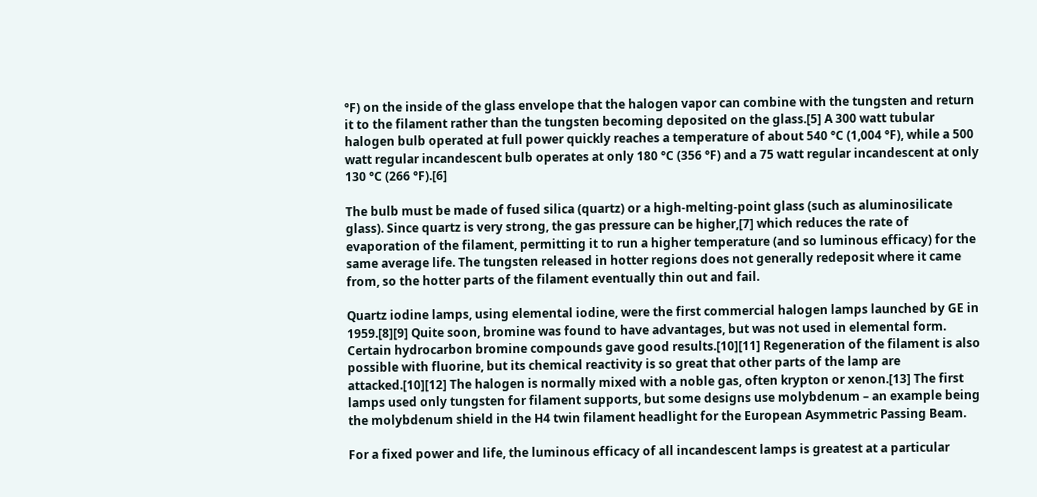°F) on the inside of the glass envelope that the halogen vapor can combine with the tungsten and return it to the filament rather than the tungsten becoming deposited on the glass.[5] A 300 watt tubular halogen bulb operated at full power quickly reaches a temperature of about 540 °C (1,004 °F), while a 500 watt regular incandescent bulb operates at only 180 °C (356 °F) and a 75 watt regular incandescent at only 130 °C (266 °F).[6]

The bulb must be made of fused silica (quartz) or a high-melting-point glass (such as aluminosilicate glass). Since quartz is very strong, the gas pressure can be higher,[7] which reduces the rate of evaporation of the filament, permitting it to run a higher temperature (and so luminous efficacy) for the same average life. The tungsten released in hotter regions does not generally redeposit where it came from, so the hotter parts of the filament eventually thin out and fail.

Quartz iodine lamps, using elemental iodine, were the first commercial halogen lamps launched by GE in 1959.[8][9] Quite soon, bromine was found to have advantages, but was not used in elemental form. Certain hydrocarbon bromine compounds gave good results.[10][11] Regeneration of the filament is also possible with fluorine, but its chemical reactivity is so great that other parts of the lamp are attacked.[10][12] The halogen is normally mixed with a noble gas, often krypton or xenon.[13] The first lamps used only tungsten for filament supports, but some designs use molybdenum – an example being the molybdenum shield in the H4 twin filament headlight for the European Asymmetric Passing Beam.

For a fixed power and life, the luminous efficacy of all incandescent lamps is greatest at a particular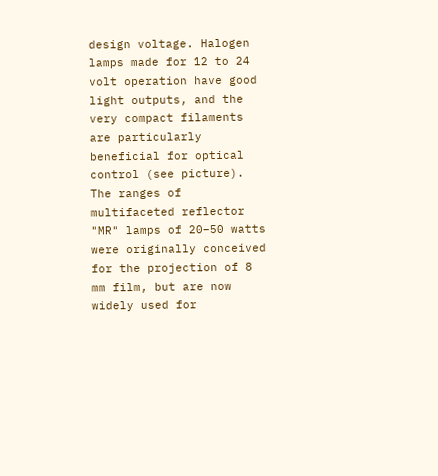design voltage. Halogen lamps made for 12 to 24 volt operation have good light outputs, and the very compact filaments are particularly beneficial for optical control (see picture). The ranges of multifaceted reflector "MR" lamps of 20–50 watts were originally conceived for the projection of 8 mm film, but are now widely used for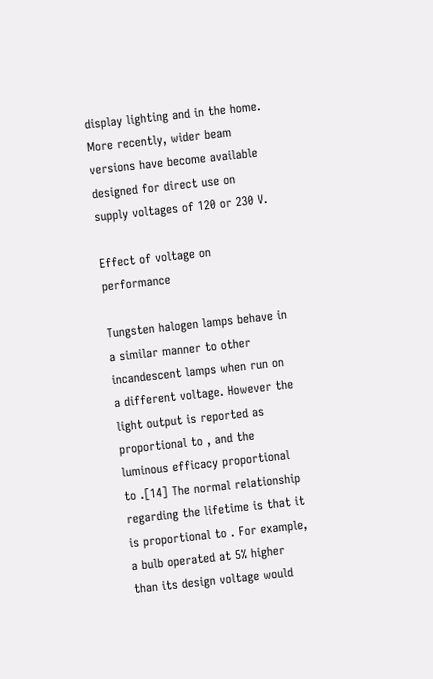display lighting and in the home. More recently, wider beam versions have become available designed for direct use on supply voltages of 120 or 230 V.

Effect of voltage on performance

Tungsten halogen lamps behave in a similar manner to other incandescent lamps when run on a different voltage. However the light output is reported as proportional to , and the luminous efficacy proportional to .[14] The normal relationship regarding the lifetime is that it is proportional to . For example, a bulb operated at 5% higher than its design voltage would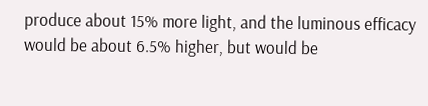produce about 15% more light, and the luminous efficacy would be about 6.5% higher, but would be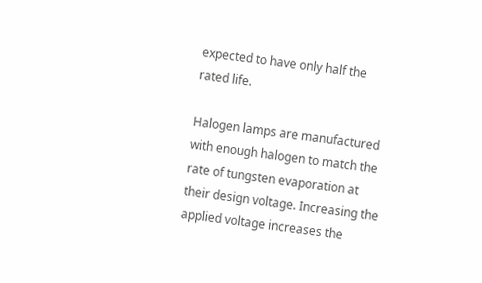expected to have only half the rated life.

Halogen lamps are manufactured with enough halogen to match the rate of tungsten evaporation at their design voltage. Increasing the applied voltage increases the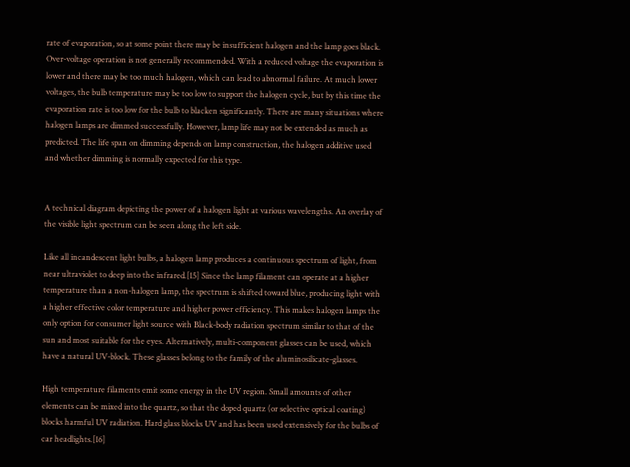rate of evaporation, so at some point there may be insufficient halogen and the lamp goes black. Over-voltage operation is not generally recommended. With a reduced voltage the evaporation is lower and there may be too much halogen, which can lead to abnormal failure. At much lower voltages, the bulb temperature may be too low to support the halogen cycle, but by this time the evaporation rate is too low for the bulb to blacken significantly. There are many situations where halogen lamps are dimmed successfully. However, lamp life may not be extended as much as predicted. The life span on dimming depends on lamp construction, the halogen additive used and whether dimming is normally expected for this type.


A technical diagram depicting the power of a halogen light at various wavelengths. An overlay of the visible light spectrum can be seen along the left side.

Like all incandescent light bulbs, a halogen lamp produces a continuous spectrum of light, from near ultraviolet to deep into the infrared.[15] Since the lamp filament can operate at a higher temperature than a non-halogen lamp, the spectrum is shifted toward blue, producing light with a higher effective color temperature and higher power efficiency. This makes halogen lamps the only option for consumer light source with Black-body radiation spectrum similar to that of the sun and most suitable for the eyes. Alternatively, multi-component glasses can be used, which have a natural UV-block. These glasses belong to the family of the aluminosilicate-glasses.

High temperature filaments emit some energy in the UV region. Small amounts of other elements can be mixed into the quartz, so that the doped quartz (or selective optical coating) blocks harmful UV radiation. Hard glass blocks UV and has been used extensively for the bulbs of car headlights.[16]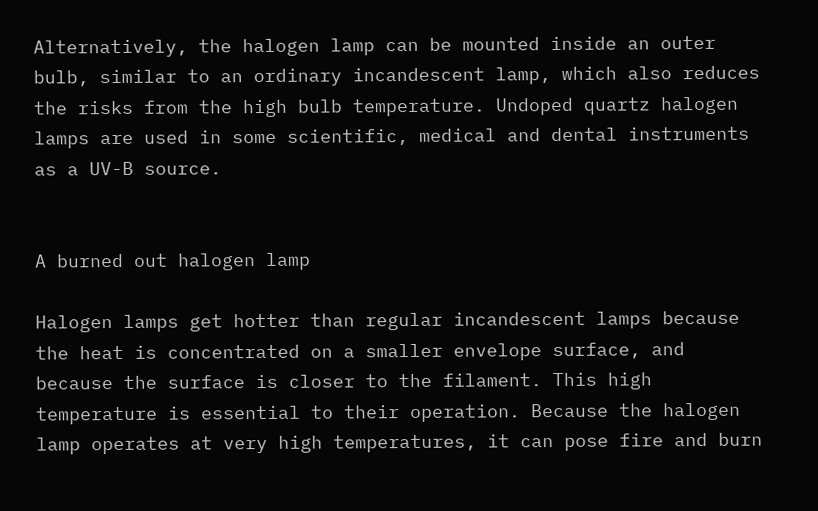Alternatively, the halogen lamp can be mounted inside an outer bulb, similar to an ordinary incandescent lamp, which also reduces the risks from the high bulb temperature. Undoped quartz halogen lamps are used in some scientific, medical and dental instruments as a UV-B source.


A burned out halogen lamp

Halogen lamps get hotter than regular incandescent lamps because the heat is concentrated on a smaller envelope surface, and because the surface is closer to the filament. This high temperature is essential to their operation. Because the halogen lamp operates at very high temperatures, it can pose fire and burn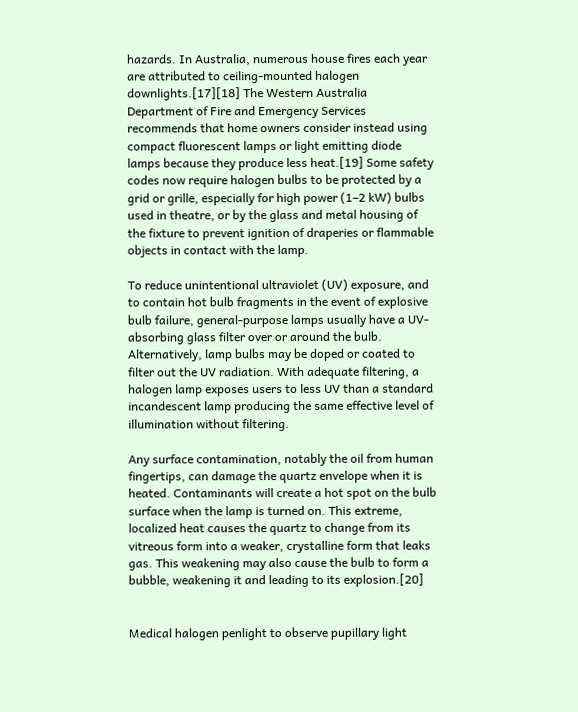hazards. In Australia, numerous house fires each year are attributed to ceiling-mounted halogen downlights.[17][18] The Western Australia Department of Fire and Emergency Services recommends that home owners consider instead using compact fluorescent lamps or light emitting diode lamps because they produce less heat.[19] Some safety codes now require halogen bulbs to be protected by a grid or grille, especially for high power (1–2 kW) bulbs used in theatre, or by the glass and metal housing of the fixture to prevent ignition of draperies or flammable objects in contact with the lamp.

To reduce unintentional ultraviolet (UV) exposure, and to contain hot bulb fragments in the event of explosive bulb failure, general-purpose lamps usually have a UV-absorbing glass filter over or around the bulb. Alternatively, lamp bulbs may be doped or coated to filter out the UV radiation. With adequate filtering, a halogen lamp exposes users to less UV than a standard incandescent lamp producing the same effective level of illumination without filtering.

Any surface contamination, notably the oil from human fingertips, can damage the quartz envelope when it is heated. Contaminants will create a hot spot on the bulb surface when the lamp is turned on. This extreme, localized heat causes the quartz to change from its vitreous form into a weaker, crystalline form that leaks gas. This weakening may also cause the bulb to form a bubble, weakening it and leading to its explosion.[20]


Medical halogen penlight to observe pupillary light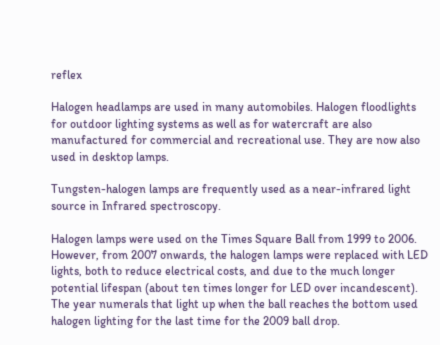reflex

Halogen headlamps are used in many automobiles. Halogen floodlights for outdoor lighting systems as well as for watercraft are also manufactured for commercial and recreational use. They are now also used in desktop lamps.

Tungsten-halogen lamps are frequently used as a near-infrared light source in Infrared spectroscopy.

Halogen lamps were used on the Times Square Ball from 1999 to 2006. However, from 2007 onwards, the halogen lamps were replaced with LED lights, both to reduce electrical costs, and due to the much longer potential lifespan (about ten times longer for LED over incandescent). The year numerals that light up when the ball reaches the bottom used halogen lighting for the last time for the 2009 ball drop.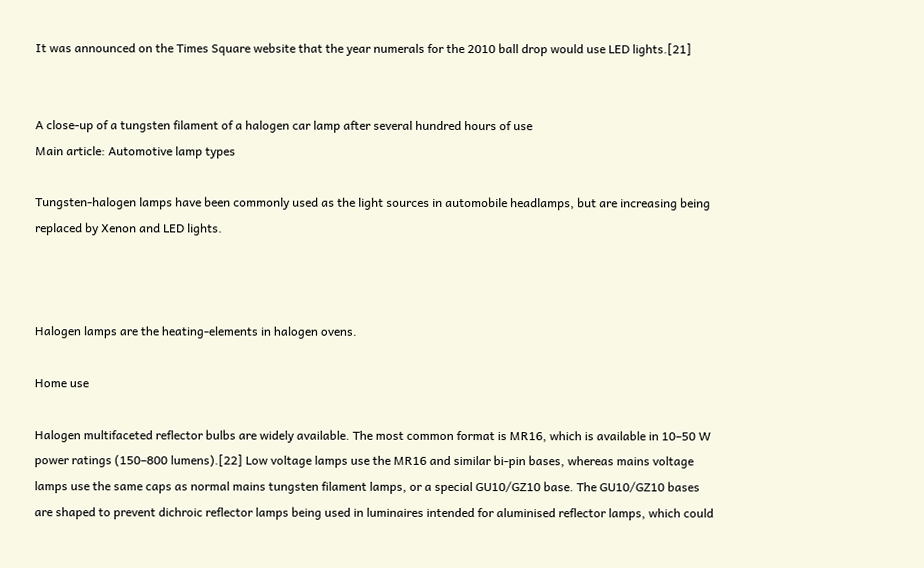It was announced on the Times Square website that the year numerals for the 2010 ball drop would use LED lights.[21]


A close-up of a tungsten filament of a halogen car lamp after several hundred hours of use
Main article: Automotive lamp types

Tungsten-halogen lamps have been commonly used as the light sources in automobile headlamps, but are increasing being replaced by Xenon and LED lights.



Halogen lamps are the heating-elements in halogen ovens.

Home use

Halogen multifaceted reflector bulbs are widely available. The most common format is MR16, which is available in 10–50 W power ratings (150–800 lumens).[22] Low voltage lamps use the MR16 and similar bi-pin bases, whereas mains voltage lamps use the same caps as normal mains tungsten filament lamps, or a special GU10/GZ10 base. The GU10/GZ10 bases are shaped to prevent dichroic reflector lamps being used in luminaires intended for aluminised reflector lamps, which could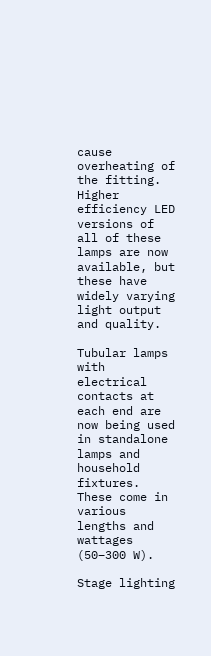cause overheating of the fitting. Higher efficiency LED versions of all of these lamps are now available, but these have widely varying light output and quality.

Tubular lamps with electrical contacts at each end are now being used in standalone lamps and household fixtures. These come in various lengths and wattages (50–300 W).

Stage lighting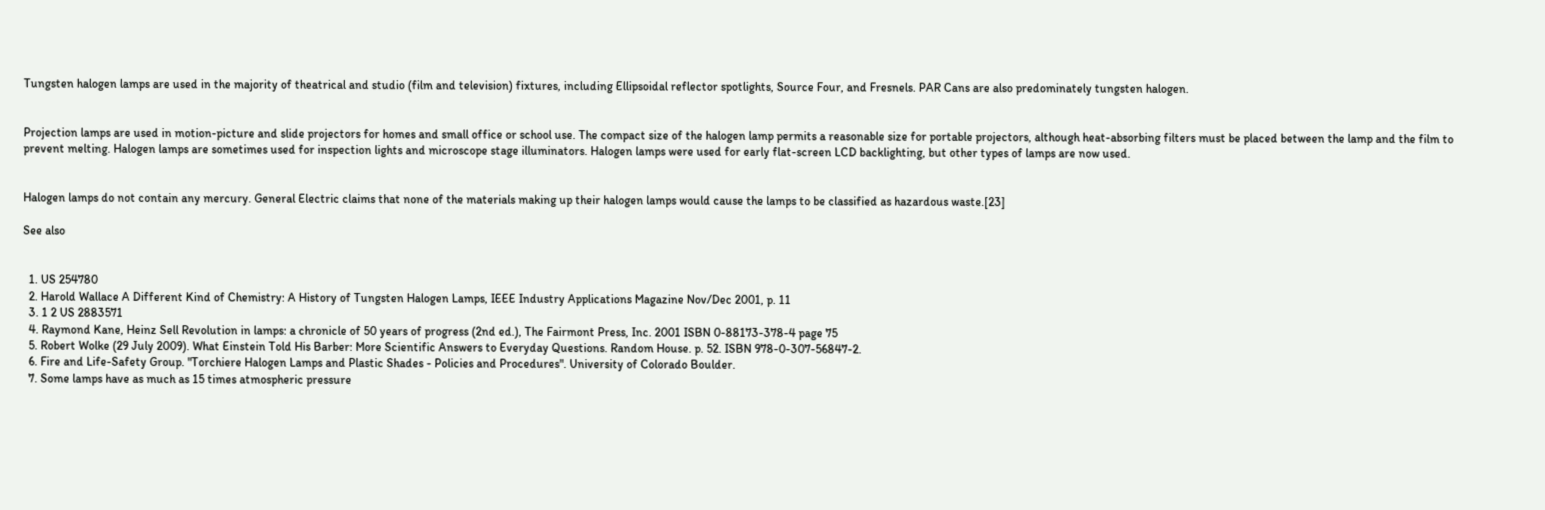Tungsten halogen lamps are used in the majority of theatrical and studio (film and television) fixtures, including Ellipsoidal reflector spotlights, Source Four, and Fresnels. PAR Cans are also predominately tungsten halogen.


Projection lamps are used in motion-picture and slide projectors for homes and small office or school use. The compact size of the halogen lamp permits a reasonable size for portable projectors, although heat-absorbing filters must be placed between the lamp and the film to prevent melting. Halogen lamps are sometimes used for inspection lights and microscope stage illuminators. Halogen lamps were used for early flat-screen LCD backlighting, but other types of lamps are now used.


Halogen lamps do not contain any mercury. General Electric claims that none of the materials making up their halogen lamps would cause the lamps to be classified as hazardous waste.[23]

See also


  1. US 254780
  2. Harold Wallace A Different Kind of Chemistry: A History of Tungsten Halogen Lamps, IEEE Industry Applications Magazine Nov/Dec 2001, p. 11
  3. 1 2 US 2883571
  4. Raymond Kane, Heinz Sell Revolution in lamps: a chronicle of 50 years of progress (2nd ed.), The Fairmont Press, Inc. 2001 ISBN 0-88173-378-4 page 75
  5. Robert Wolke (29 July 2009). What Einstein Told His Barber: More Scientific Answers to Everyday Questions. Random House. p. 52. ISBN 978-0-307-56847-2.
  6. Fire and Life-Safety Group. "Torchiere Halogen Lamps and Plastic Shades - Policies and Procedures". University of Colorado Boulder.
  7. Some lamps have as much as 15 times atmospheric pressure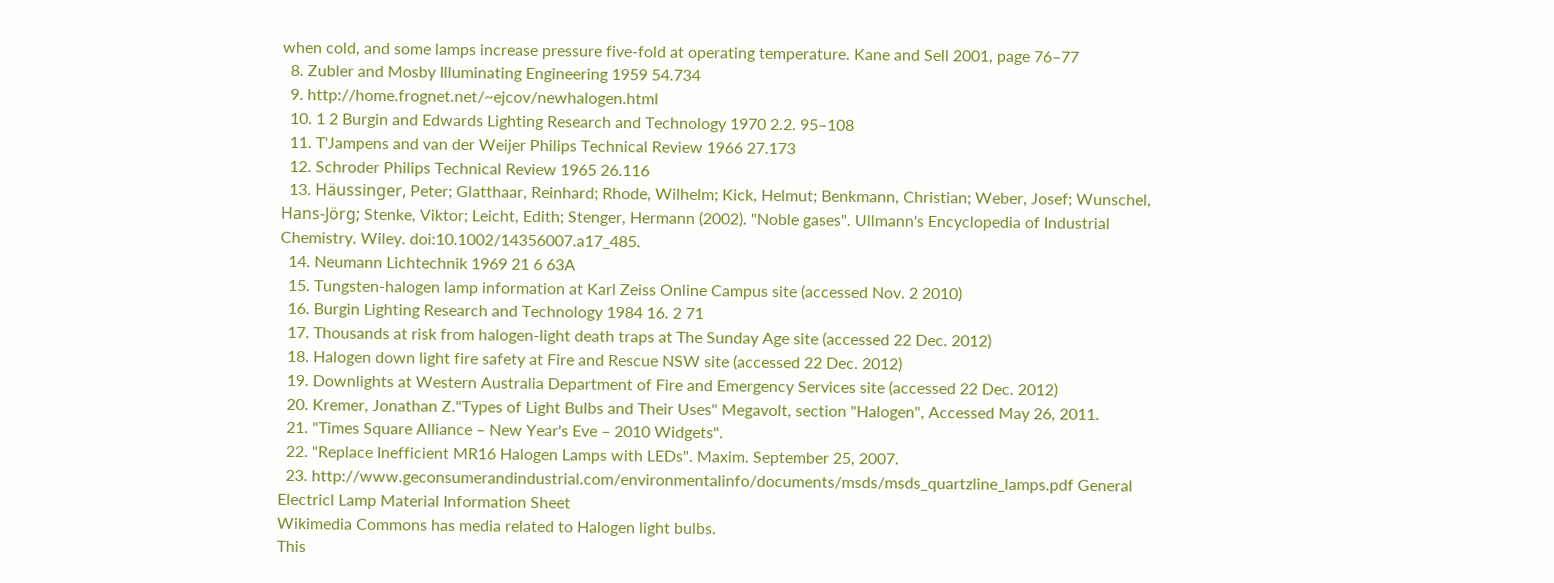when cold, and some lamps increase pressure five-fold at operating temperature. Kane and Sell 2001, page 76–77
  8. Zubler and Mosby Illuminating Engineering 1959 54.734
  9. http://home.frognet.net/~ejcov/newhalogen.html
  10. 1 2 Burgin and Edwards Lighting Research and Technology 1970 2.2. 95–108
  11. T'Jampens and van der Weijer Philips Technical Review 1966 27.173
  12. Schroder Philips Technical Review 1965 26.116
  13. Häussinger, Peter; Glatthaar, Reinhard; Rhode, Wilhelm; Kick, Helmut; Benkmann, Christian; Weber, Josef; Wunschel, Hans-Jörg; Stenke, Viktor; Leicht, Edith; Stenger, Hermann (2002). "Noble gases". Ullmann's Encyclopedia of Industrial Chemistry. Wiley. doi:10.1002/14356007.a17_485.
  14. Neumann Lichtechnik 1969 21 6 63A
  15. Tungsten-halogen lamp information at Karl Zeiss Online Campus site (accessed Nov. 2 2010)
  16. Burgin Lighting Research and Technology 1984 16. 2 71
  17. Thousands at risk from halogen-light death traps at The Sunday Age site (accessed 22 Dec. 2012)
  18. Halogen down light fire safety at Fire and Rescue NSW site (accessed 22 Dec. 2012)
  19. Downlights at Western Australia Department of Fire and Emergency Services site (accessed 22 Dec. 2012)
  20. Kremer, Jonathan Z."Types of Light Bulbs and Their Uses" Megavolt, section "Halogen", Accessed May 26, 2011.
  21. "Times Square Alliance – New Year's Eve – 2010 Widgets".
  22. "Replace Inefficient MR16 Halogen Lamps with LEDs". Maxim. September 25, 2007.
  23. http://www.geconsumerandindustrial.com/environmentalinfo/documents/msds/msds_quartzline_lamps.pdf General Electricl Lamp Material Information Sheet
Wikimedia Commons has media related to Halogen light bulbs.
This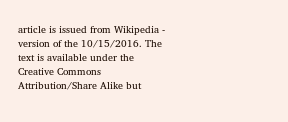article is issued from Wikipedia - version of the 10/15/2016. The text is available under the Creative Commons Attribution/Share Alike but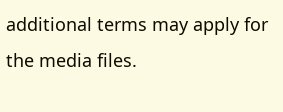additional terms may apply for the media files.